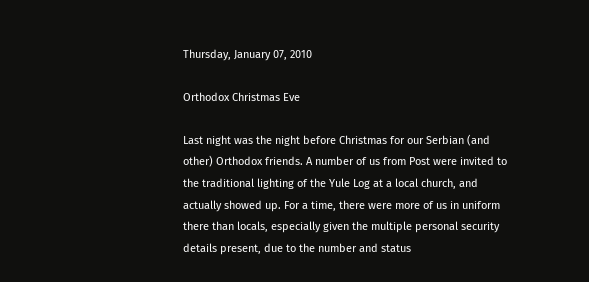Thursday, January 07, 2010

Orthodox Christmas Eve

Last night was the night before Christmas for our Serbian (and other) Orthodox friends. A number of us from Post were invited to the traditional lighting of the Yule Log at a local church, and actually showed up. For a time, there were more of us in uniform there than locals, especially given the multiple personal security details present, due to the number and status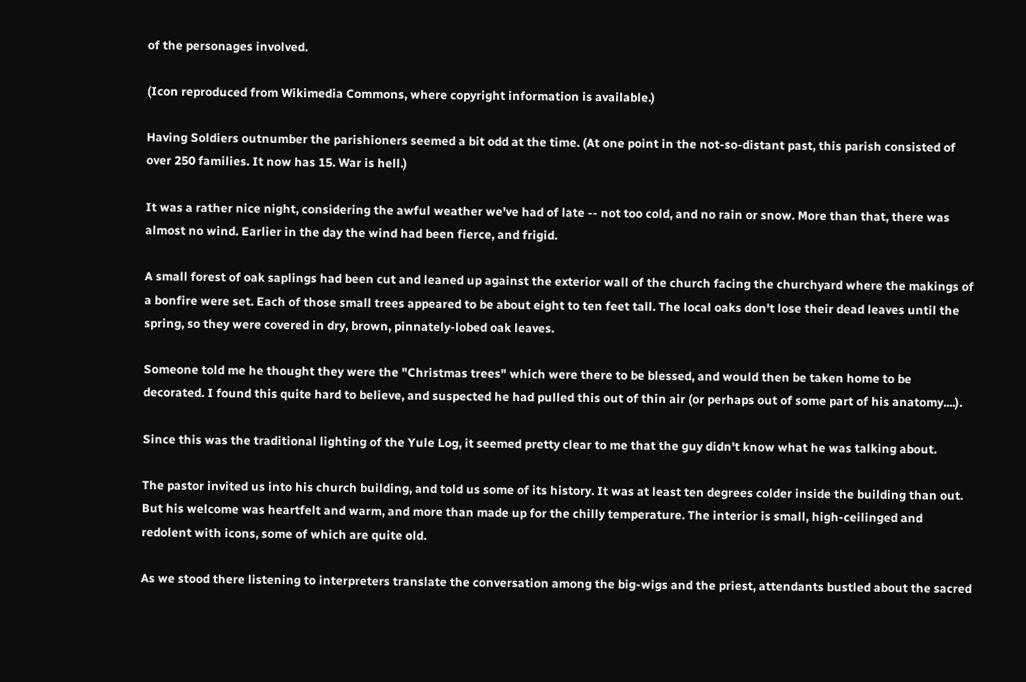of the personages involved.

(Icon reproduced from Wikimedia Commons, where copyright information is available.)

Having Soldiers outnumber the parishioners seemed a bit odd at the time. (At one point in the not-so-distant past, this parish consisted of over 250 families. It now has 15. War is hell.)

It was a rather nice night, considering the awful weather we've had of late -- not too cold, and no rain or snow. More than that, there was almost no wind. Earlier in the day the wind had been fierce, and frigid.

A small forest of oak saplings had been cut and leaned up against the exterior wall of the church facing the churchyard where the makings of a bonfire were set. Each of those small trees appeared to be about eight to ten feet tall. The local oaks don't lose their dead leaves until the spring, so they were covered in dry, brown, pinnately-lobed oak leaves.

Someone told me he thought they were the "Christmas trees" which were there to be blessed, and would then be taken home to be decorated. I found this quite hard to believe, and suspected he had pulled this out of thin air (or perhaps out of some part of his anatomy....).

Since this was the traditional lighting of the Yule Log, it seemed pretty clear to me that the guy didn't know what he was talking about.

The pastor invited us into his church building, and told us some of its history. It was at least ten degrees colder inside the building than out. But his welcome was heartfelt and warm, and more than made up for the chilly temperature. The interior is small, high-ceilinged and redolent with icons, some of which are quite old.

As we stood there listening to interpreters translate the conversation among the big-wigs and the priest, attendants bustled about the sacred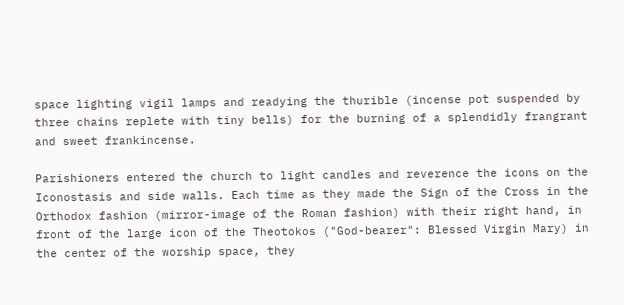space lighting vigil lamps and readying the thurible (incense pot suspended by three chains replete with tiny bells) for the burning of a splendidly frangrant and sweet frankincense.

Parishioners entered the church to light candles and reverence the icons on the Iconostasis and side walls. Each time as they made the Sign of the Cross in the Orthodox fashion (mirror-image of the Roman fashion) with their right hand, in front of the large icon of the Theotokos ("God-bearer": Blessed Virgin Mary) in the center of the worship space, they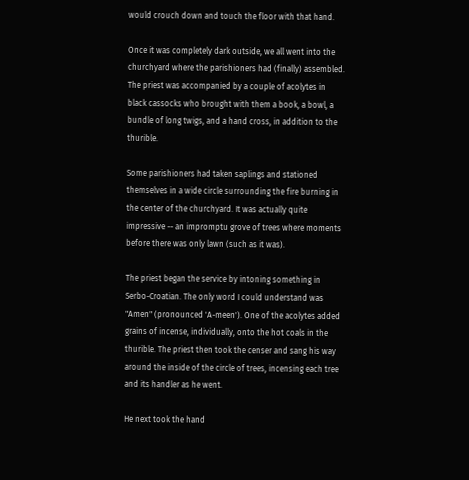would crouch down and touch the floor with that hand.

Once it was completely dark outside, we all went into the churchyard where the parishioners had (finally) assembled. The priest was accompanied by a couple of acolytes in black cassocks who brought with them a book, a bowl, a bundle of long twigs, and a hand cross, in addition to the thurible.

Some parishioners had taken saplings and stationed themselves in a wide circle surrounding the fire burning in the center of the churchyard. It was actually quite impressive -- an impromptu grove of trees where moments before there was only lawn (such as it was).

The priest began the service by intoning something in Serbo-Croatian. The only word I could understand was "Amen" (pronounced 'A-meen'). One of the acolytes added grains of incense, individually, onto the hot coals in the thurible. The priest then took the censer and sang his way around the inside of the circle of trees, incensing each tree and its handler as he went.

He next took the hand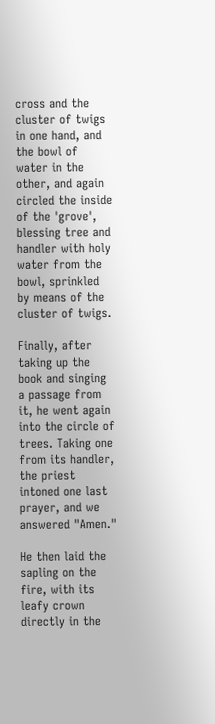cross and the cluster of twigs in one hand, and the bowl of water in the other, and again circled the inside of the 'grove', blessing tree and handler with holy water from the bowl, sprinkled by means of the cluster of twigs.

Finally, after taking up the book and singing a passage from it, he went again into the circle of trees. Taking one from its handler, the priest intoned one last prayer, and we answered "Amen."

He then laid the sapling on the fire, with its leafy crown directly in the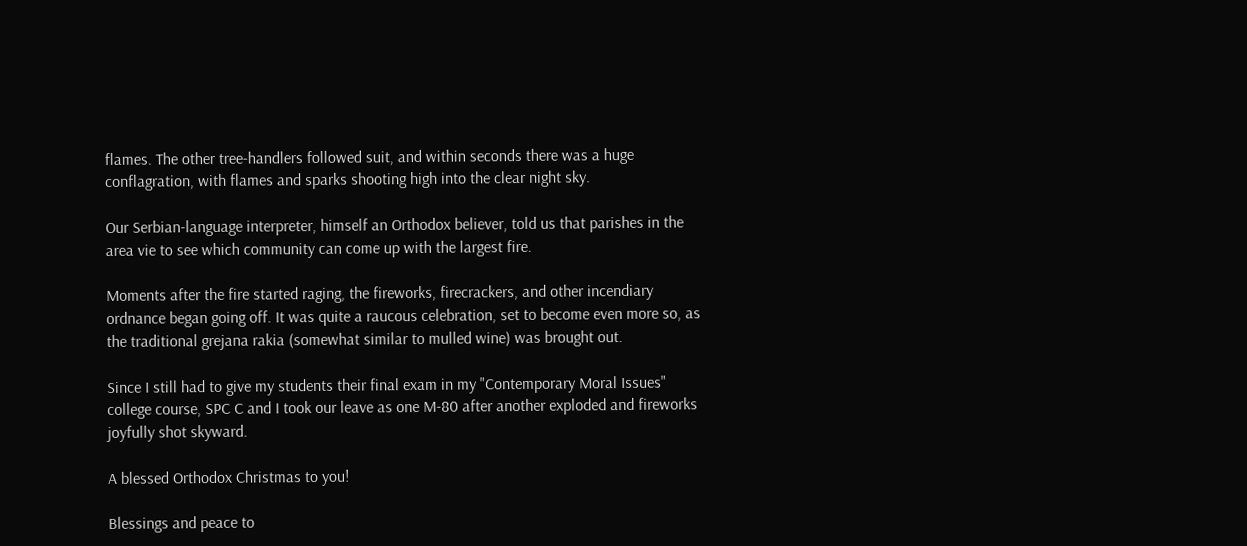flames. The other tree-handlers followed suit, and within seconds there was a huge conflagration, with flames and sparks shooting high into the clear night sky.

Our Serbian-language interpreter, himself an Orthodox believer, told us that parishes in the area vie to see which community can come up with the largest fire.

Moments after the fire started raging, the fireworks, firecrackers, and other incendiary ordnance began going off. It was quite a raucous celebration, set to become even more so, as the traditional grejana rakia (somewhat similar to mulled wine) was brought out.

Since I still had to give my students their final exam in my "Contemporary Moral Issues" college course, SPC C and I took our leave as one M-80 after another exploded and fireworks joyfully shot skyward.

A blessed Orthodox Christmas to you!

Blessings and peace to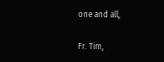one and all,

Fr. Tim,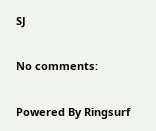SJ

No comments:

Powered By Ringsurf